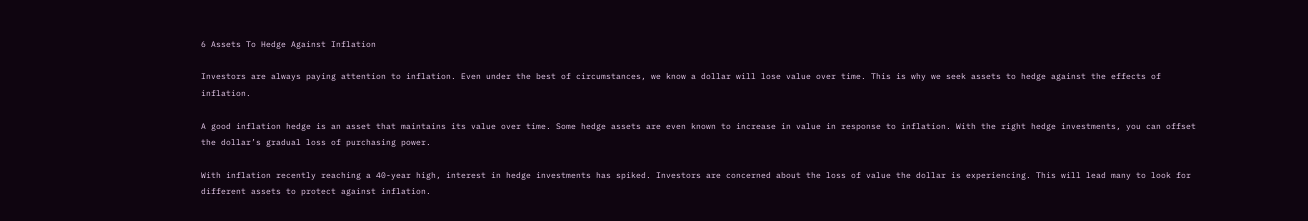6 Assets To Hedge Against Inflation

Investors are always paying attention to inflation. Even under the best of circumstances, we know a dollar will lose value over time. This is why we seek assets to hedge against the effects of inflation.

A good inflation hedge is an asset that maintains its value over time. Some hedge assets are even known to increase in value in response to inflation. With the right hedge investments, you can offset the dollar’s gradual loss of purchasing power.

With inflation recently reaching a 40-year high, interest in hedge investments has spiked. Investors are concerned about the loss of value the dollar is experiencing. This will lead many to look for different assets to protect against inflation.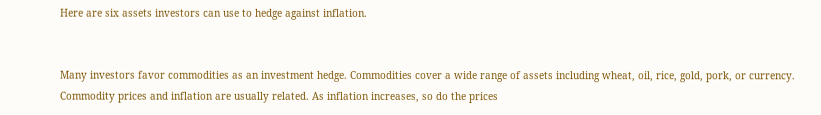Here are six assets investors can use to hedge against inflation.


Many investors favor commodities as an investment hedge. Commodities cover a wide range of assets including wheat, oil, rice, gold, pork, or currency. Commodity prices and inflation are usually related. As inflation increases, so do the prices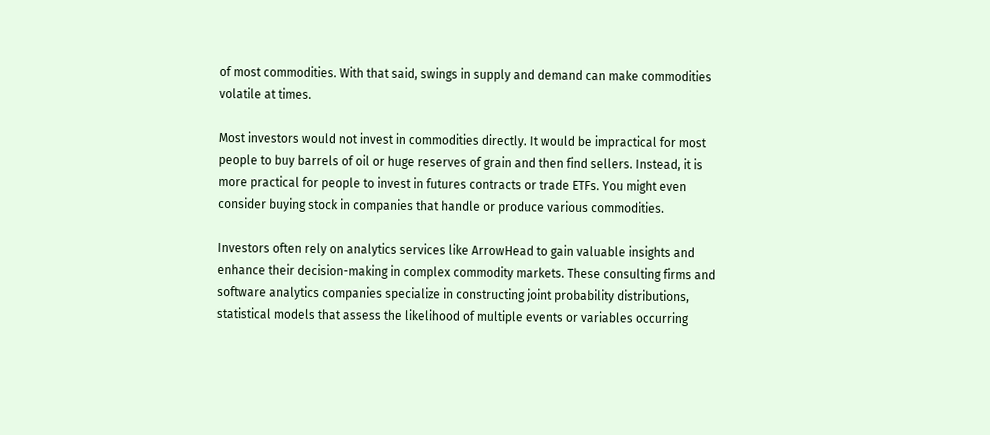of most commodities. With that said, swings in supply and demand can make commodities volatile at times.

Most investors would not invest in commodities directly. It would be impractical for most people to buy barrels of oil or huge reserves of grain and then find sellers. Instead, it is more practical for people to invest in futures contracts or trade ETFs. You might even consider buying stock in companies that handle or produce various commodities.

Investors often rely on analytics services like ArrowHead to gain valuable insights and enhance their decision-making in complex commodity markets. These consulting firms and software analytics companies specialize in constructing joint probability distributions, statistical models that assess the likelihood of multiple events or variables occurring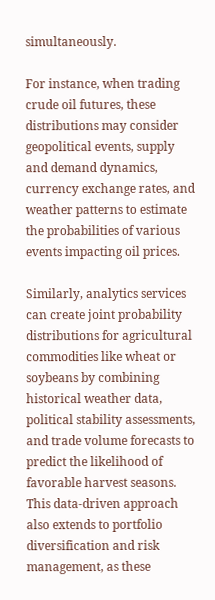simultaneously.

For instance, when trading crude oil futures, these distributions may consider geopolitical events, supply and demand dynamics, currency exchange rates, and weather patterns to estimate the probabilities of various events impacting oil prices.

Similarly, analytics services can create joint probability distributions for agricultural commodities like wheat or soybeans by combining historical weather data, political stability assessments, and trade volume forecasts to predict the likelihood of favorable harvest seasons. This data-driven approach also extends to portfolio diversification and risk management, as these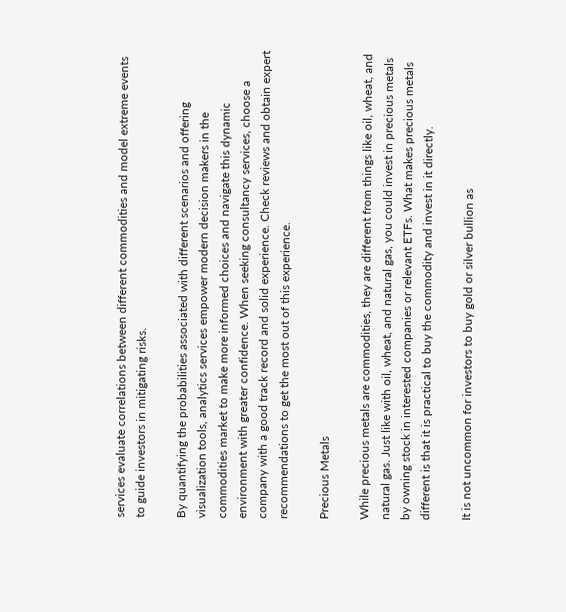services evaluate correlations between different commodities and model extreme events to guide investors in mitigating risks.

By quantifying the probabilities associated with different scenarios and offering visualization tools, analytics services empower modern decision makers in the commodities market to make more informed choices and navigate this dynamic environment with greater confidence. When seeking consultancy services, choose a company with a good track record and solid experience. Check reviews and obtain expert recommendations to get the most out of this experience.

Precious Metals

While precious metals are commodities, they are different from things like oil, wheat, and natural gas. Just like with oil, wheat, and natural gas, you could invest in precious metals by owning stock in interested companies or relevant ETFs. What makes precious metals different is that it is practical to buy the commodity and invest in it directly.

It is not uncommon for investors to buy gold or silver bullion as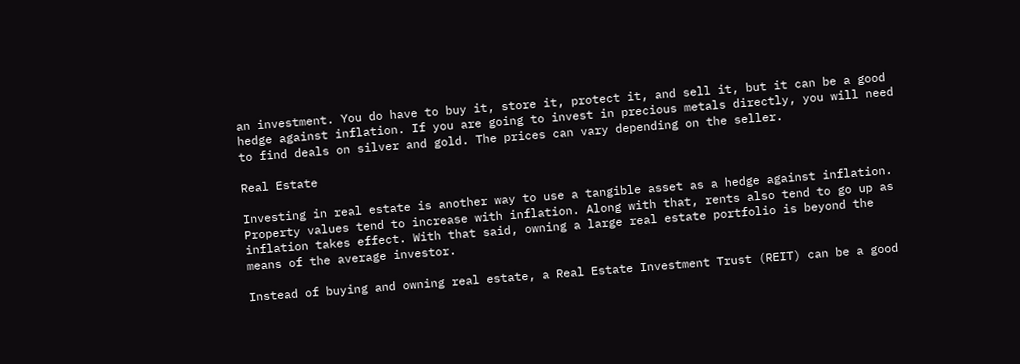an investment. You do have to buy it, store it, protect it, and sell it, but it can be a good hedge against inflation. If you are going to invest in precious metals directly, you will need to find deals on silver and gold. The prices can vary depending on the seller.

Real Estate

Investing in real estate is another way to use a tangible asset as a hedge against inflation. Property values tend to increase with inflation. Along with that, rents also tend to go up as inflation takes effect. With that said, owning a large real estate portfolio is beyond the means of the average investor.

Instead of buying and owning real estate, a Real Estate Investment Trust (REIT) can be a good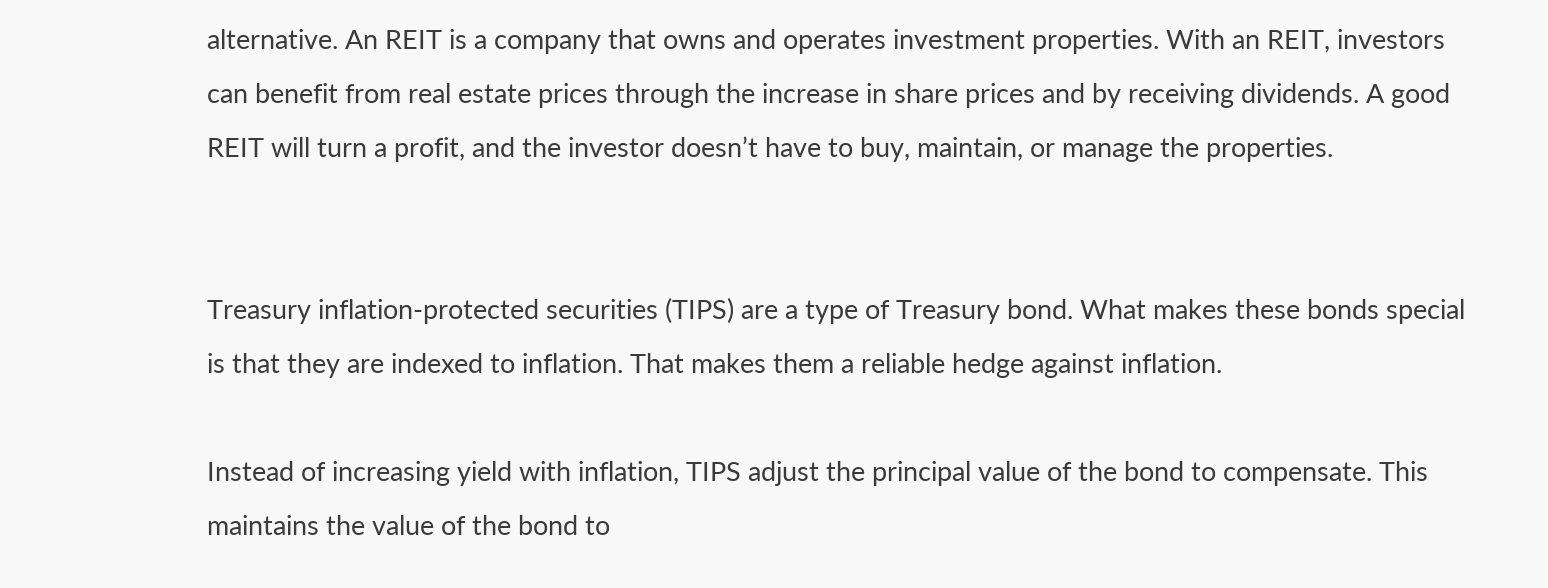alternative. An REIT is a company that owns and operates investment properties. With an REIT, investors can benefit from real estate prices through the increase in share prices and by receiving dividends. A good REIT will turn a profit, and the investor doesn’t have to buy, maintain, or manage the properties.


Treasury inflation-protected securities (TIPS) are a type of Treasury bond. What makes these bonds special is that they are indexed to inflation. That makes them a reliable hedge against inflation.

Instead of increasing yield with inflation, TIPS adjust the principal value of the bond to compensate. This maintains the value of the bond to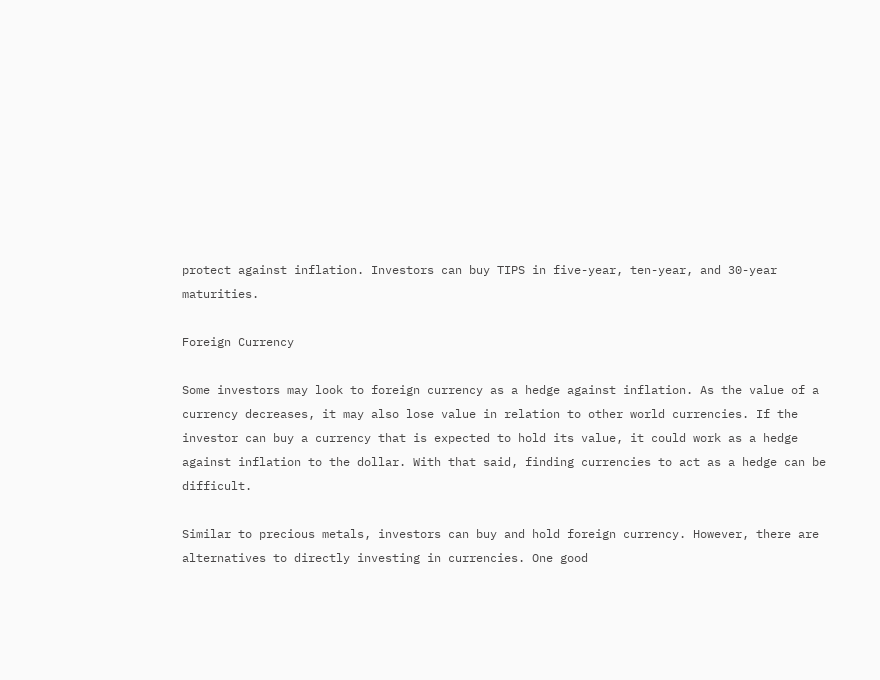protect against inflation. Investors can buy TIPS in five-year, ten-year, and 30-year maturities.

Foreign Currency

Some investors may look to foreign currency as a hedge against inflation. As the value of a currency decreases, it may also lose value in relation to other world currencies. If the investor can buy a currency that is expected to hold its value, it could work as a hedge against inflation to the dollar. With that said, finding currencies to act as a hedge can be difficult.

Similar to precious metals, investors can buy and hold foreign currency. However, there are alternatives to directly investing in currencies. One good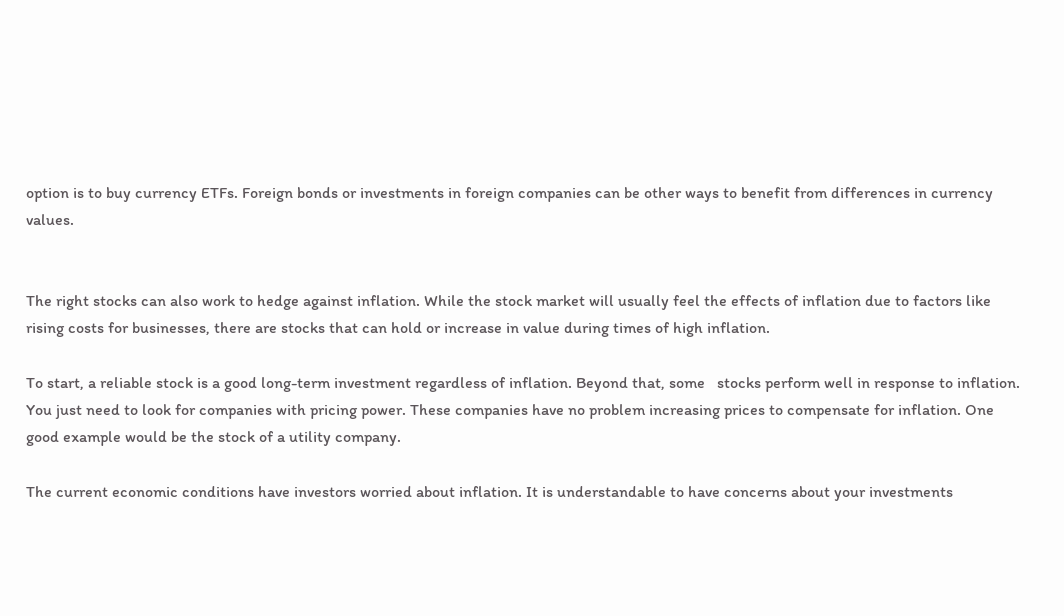option is to buy currency ETFs. Foreign bonds or investments in foreign companies can be other ways to benefit from differences in currency values.


The right stocks can also work to hedge against inflation. While the stock market will usually feel the effects of inflation due to factors like rising costs for businesses, there are stocks that can hold or increase in value during times of high inflation.

To start, a reliable stock is a good long-term investment regardless of inflation. Beyond that, some   stocks perform well in response to inflation. You just need to look for companies with pricing power. These companies have no problem increasing prices to compensate for inflation. One good example would be the stock of a utility company.

The current economic conditions have investors worried about inflation. It is understandable to have concerns about your investments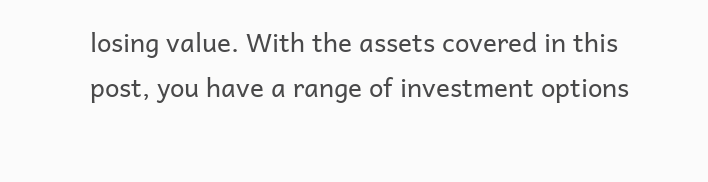losing value. With the assets covered in this post, you have a range of investment options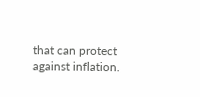that can protect against inflation.